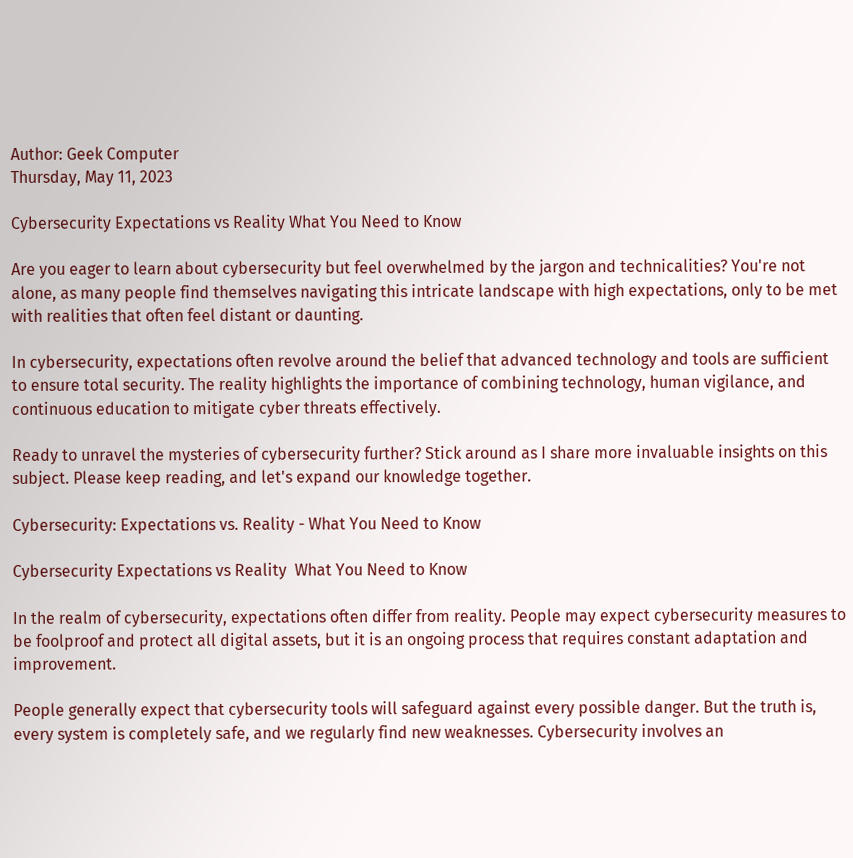Author: Geek Computer
Thursday, May 11, 2023

Cybersecurity Expectations vs Reality What You Need to Know

Are you eager to learn about cybersecurity but feel overwhelmed by the jargon and technicalities? You're not alone, as many people find themselves navigating this intricate landscape with high expectations, only to be met with realities that often feel distant or daunting.

In cybersecurity, expectations often revolve around the belief that advanced technology and tools are sufficient to ensure total security. The reality highlights the importance of combining technology, human vigilance, and continuous education to mitigate cyber threats effectively.

Ready to unravel the mysteries of cybersecurity further? Stick around as I share more invaluable insights on this subject. Please keep reading, and let's expand our knowledge together.

Cybersecurity: Expectations vs. Reality - What You Need to Know

Cybersecurity Expectations vs Reality  What You Need to Know

In the realm of cybersecurity, expectations often differ from reality. People may expect cybersecurity measures to be foolproof and protect all digital assets, but it is an ongoing process that requires constant adaptation and improvement.

People generally expect that cybersecurity tools will safeguard against every possible danger. But the truth is, every system is completely safe, and we regularly find new weaknesses. Cybersecurity involves an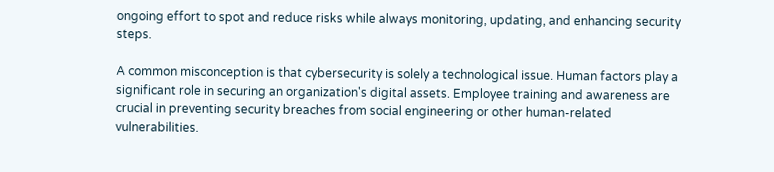ongoing effort to spot and reduce risks while always monitoring, updating, and enhancing security steps.

A common misconception is that cybersecurity is solely a technological issue. Human factors play a significant role in securing an organization's digital assets. Employee training and awareness are crucial in preventing security breaches from social engineering or other human-related vulnerabilities.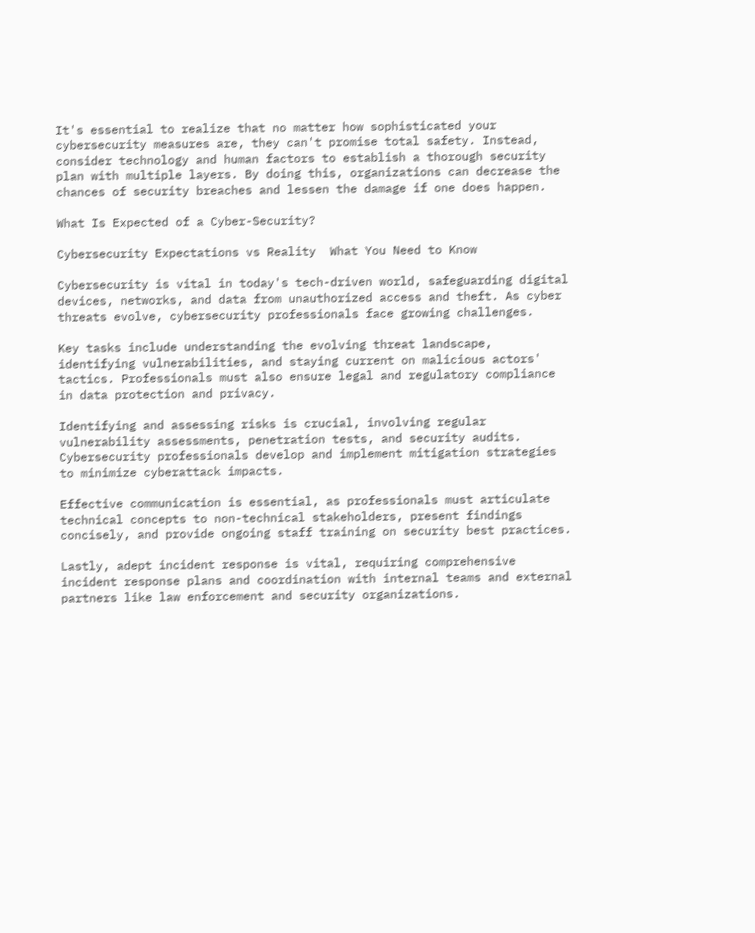It's essential to realize that no matter how sophisticated your cybersecurity measures are, they can't promise total safety. Instead, consider technology and human factors to establish a thorough security plan with multiple layers. By doing this, organizations can decrease the chances of security breaches and lessen the damage if one does happen.

What Is Expected of a Cyber-Security?

Cybersecurity Expectations vs Reality  What You Need to Know

Cybersecurity is vital in today's tech-driven world, safeguarding digital devices, networks, and data from unauthorized access and theft. As cyber threats evolve, cybersecurity professionals face growing challenges.

Key tasks include understanding the evolving threat landscape, identifying vulnerabilities, and staying current on malicious actors' tactics. Professionals must also ensure legal and regulatory compliance in data protection and privacy.

Identifying and assessing risks is crucial, involving regular vulnerability assessments, penetration tests, and security audits. Cybersecurity professionals develop and implement mitigation strategies to minimize cyberattack impacts.

Effective communication is essential, as professionals must articulate technical concepts to non-technical stakeholders, present findings concisely, and provide ongoing staff training on security best practices.

Lastly, adept incident response is vital, requiring comprehensive incident response plans and coordination with internal teams and external partners like law enforcement and security organizations.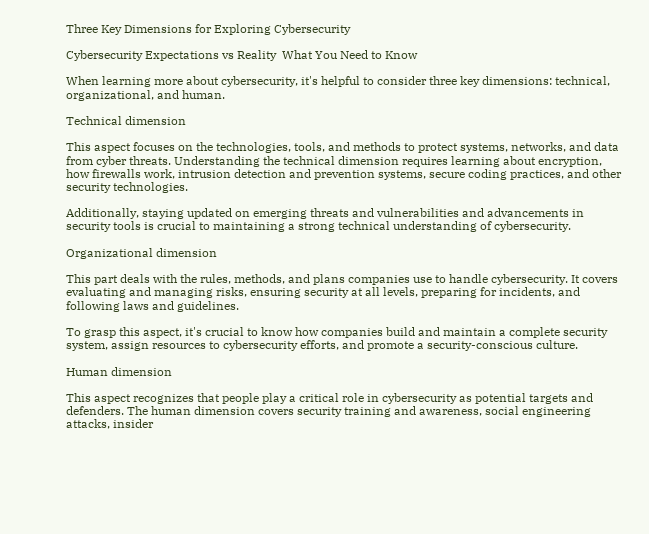Three Key Dimensions for Exploring Cybersecurity

Cybersecurity Expectations vs Reality  What You Need to Know

When learning more about cybersecurity, it's helpful to consider three key dimensions: technical, organizational, and human.

Technical dimension

This aspect focuses on the technologies, tools, and methods to protect systems, networks, and data from cyber threats. Understanding the technical dimension requires learning about encryption, how firewalls work, intrusion detection and prevention systems, secure coding practices, and other security technologies.

Additionally, staying updated on emerging threats and vulnerabilities and advancements in security tools is crucial to maintaining a strong technical understanding of cybersecurity.

Organizational dimension

This part deals with the rules, methods, and plans companies use to handle cybersecurity. It covers evaluating and managing risks, ensuring security at all levels, preparing for incidents, and following laws and guidelines.

To grasp this aspect, it's crucial to know how companies build and maintain a complete security system, assign resources to cybersecurity efforts, and promote a security-conscious culture.

Human dimension

This aspect recognizes that people play a critical role in cybersecurity as potential targets and defenders. The human dimension covers security training and awareness, social engineering attacks, insider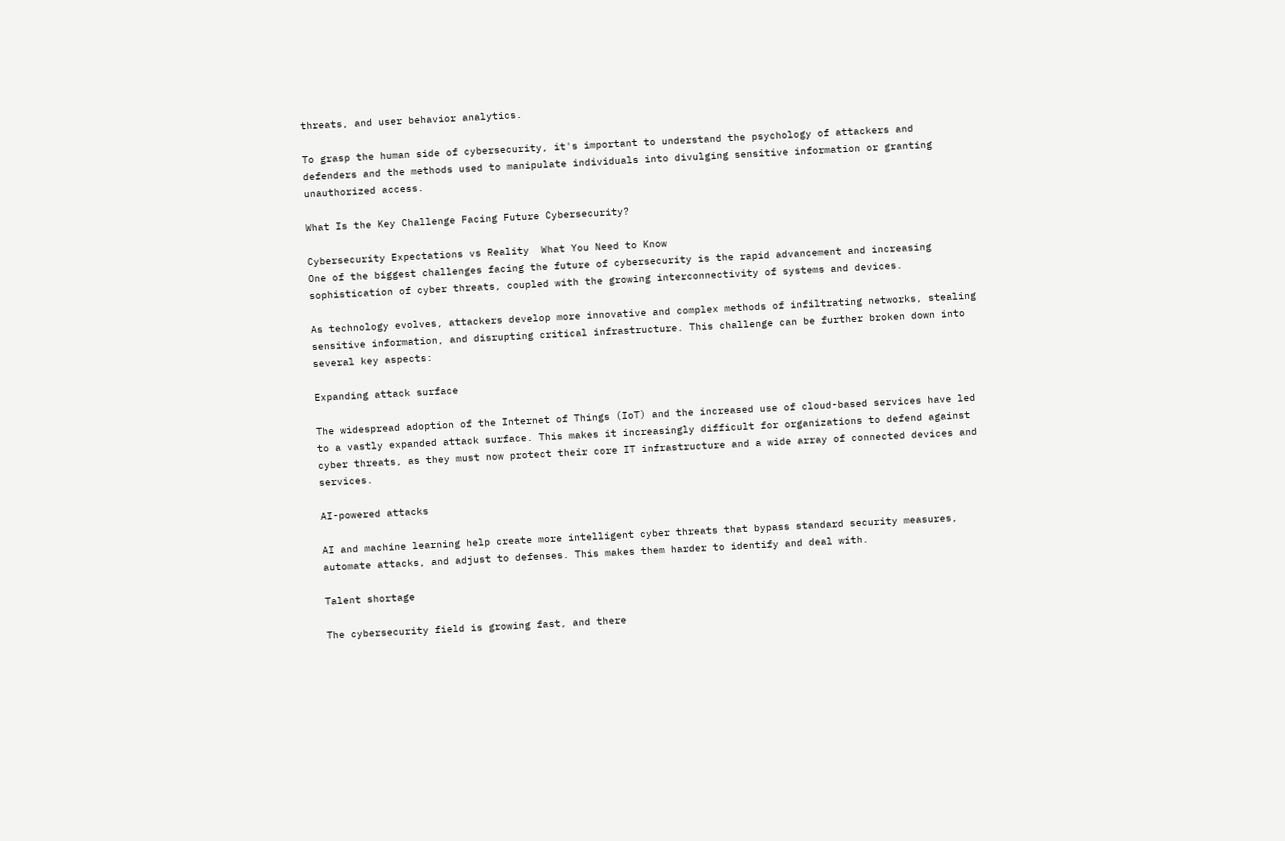threats, and user behavior analytics.

To grasp the human side of cybersecurity, it's important to understand the psychology of attackers and defenders and the methods used to manipulate individuals into divulging sensitive information or granting unauthorized access.

What Is the Key Challenge Facing Future Cybersecurity?

Cybersecurity Expectations vs Reality  What You Need to Know
One of the biggest challenges facing the future of cybersecurity is the rapid advancement and increasing sophistication of cyber threats, coupled with the growing interconnectivity of systems and devices.

As technology evolves, attackers develop more innovative and complex methods of infiltrating networks, stealing sensitive information, and disrupting critical infrastructure. This challenge can be further broken down into several key aspects:

Expanding attack surface

The widespread adoption of the Internet of Things (IoT) and the increased use of cloud-based services have led to a vastly expanded attack surface. This makes it increasingly difficult for organizations to defend against cyber threats, as they must now protect their core IT infrastructure and a wide array of connected devices and services.

AI-powered attacks

AI and machine learning help create more intelligent cyber threats that bypass standard security measures, automate attacks, and adjust to defenses. This makes them harder to identify and deal with.

Talent shortage

The cybersecurity field is growing fast, and there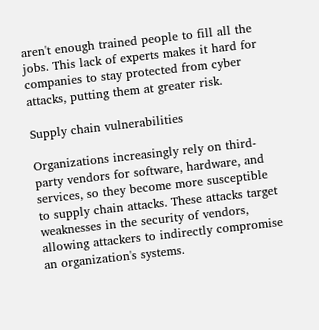aren't enough trained people to fill all the jobs. This lack of experts makes it hard for companies to stay protected from cyber attacks, putting them at greater risk.

Supply chain vulnerabilities

Organizations increasingly rely on third-party vendors for software, hardware, and services, so they become more susceptible to supply chain attacks. These attacks target weaknesses in the security of vendors, allowing attackers to indirectly compromise an organization's systems.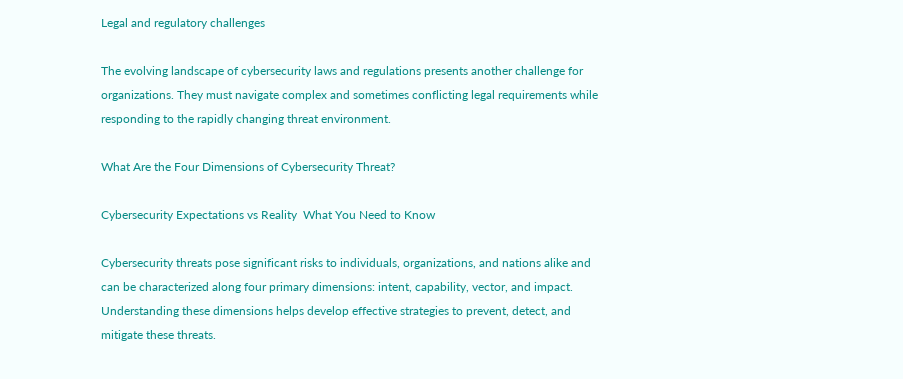Legal and regulatory challenges

The evolving landscape of cybersecurity laws and regulations presents another challenge for organizations. They must navigate complex and sometimes conflicting legal requirements while responding to the rapidly changing threat environment.

What Are the Four Dimensions of Cybersecurity Threat?

Cybersecurity Expectations vs Reality  What You Need to Know

Cybersecurity threats pose significant risks to individuals, organizations, and nations alike and can be characterized along four primary dimensions: intent, capability, vector, and impact. Understanding these dimensions helps develop effective strategies to prevent, detect, and mitigate these threats.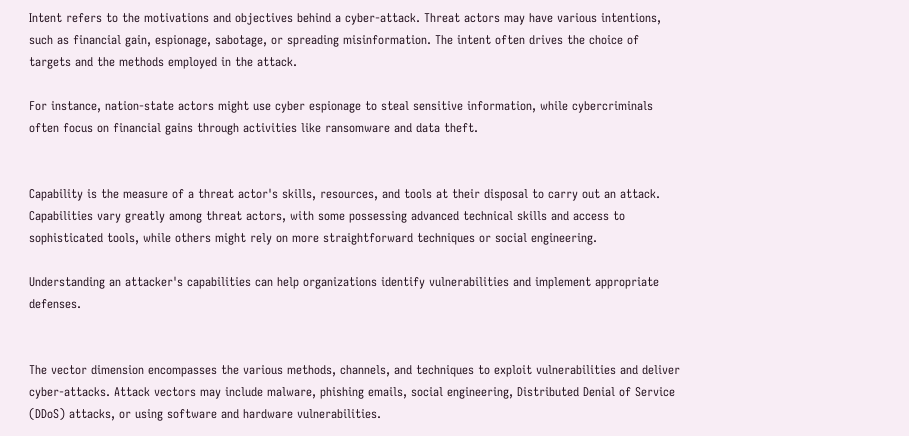Intent refers to the motivations and objectives behind a cyber-attack. Threat actors may have various intentions, such as financial gain, espionage, sabotage, or spreading misinformation. The intent often drives the choice of targets and the methods employed in the attack.

For instance, nation-state actors might use cyber espionage to steal sensitive information, while cybercriminals often focus on financial gains through activities like ransomware and data theft.


Capability is the measure of a threat actor's skills, resources, and tools at their disposal to carry out an attack. Capabilities vary greatly among threat actors, with some possessing advanced technical skills and access to sophisticated tools, while others might rely on more straightforward techniques or social engineering.

Understanding an attacker's capabilities can help organizations identify vulnerabilities and implement appropriate defenses.


The vector dimension encompasses the various methods, channels, and techniques to exploit vulnerabilities and deliver cyber-attacks. Attack vectors may include malware, phishing emails, social engineering, Distributed Denial of Service (DDoS) attacks, or using software and hardware vulnerabilities.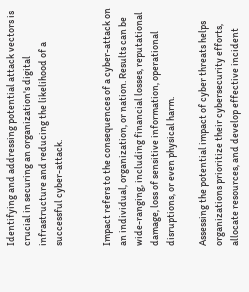Identifying and addressing potential attack vectors is crucial in securing an organization's digital infrastructure and reducing the likelihood of a successful cyber-attack.


Impact refers to the consequences of a cyber-attack on an individual, organization, or nation. Results can be wide-ranging, including financial losses, reputational damage, loss of sensitive information, operational disruptions, or even physical harm.

Assessing the potential impact of cyber threats helps organizations prioritize their cybersecurity efforts, allocate resources, and develop effective incident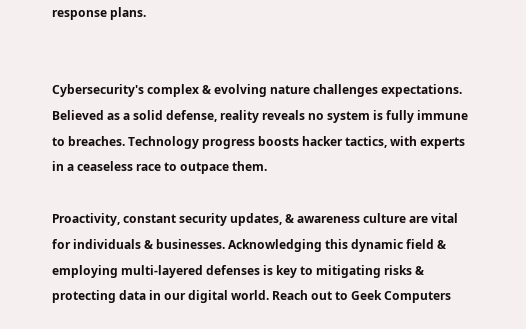response plans.


Cybersecurity's complex & evolving nature challenges expectations. Believed as a solid defense, reality reveals no system is fully immune to breaches. Technology progress boosts hacker tactics, with experts in a ceaseless race to outpace them.

Proactivity, constant security updates, & awareness culture are vital for individuals & businesses. Acknowledging this dynamic field & employing multi-layered defenses is key to mitigating risks & protecting data in our digital world. Reach out to Geek Computers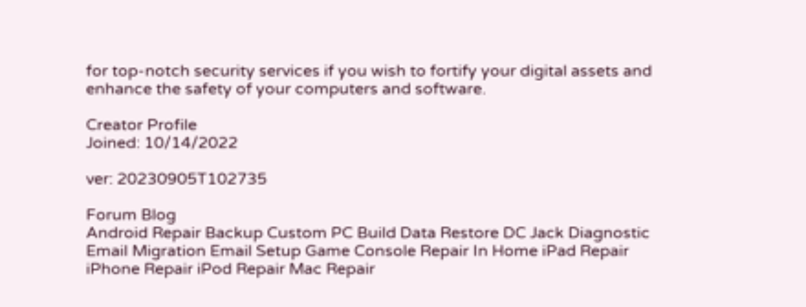for top-notch security services if you wish to fortify your digital assets and enhance the safety of your computers and software.

Creator Profile
Joined: 10/14/2022

ver: 20230905T102735

Forum Blog
Android Repair Backup Custom PC Build Data Restore DC Jack Diagnostic Email Migration Email Setup Game Console Repair In Home iPad Repair iPhone Repair iPod Repair Mac Repair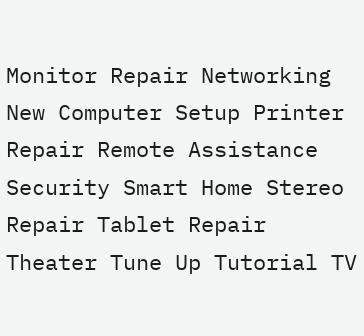Monitor Repair Networking New Computer Setup Printer Repair Remote Assistance Security Smart Home Stereo Repair Tablet Repair Theater Tune Up Tutorial TV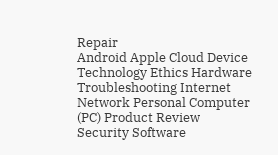Repair
Android Apple Cloud Device Technology Ethics Hardware Troubleshooting Internet Network Personal Computer (PC) Product Review Security Software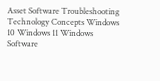Asset Software Troubleshooting Technology Concepts Windows 10 Windows 11 Windows Software